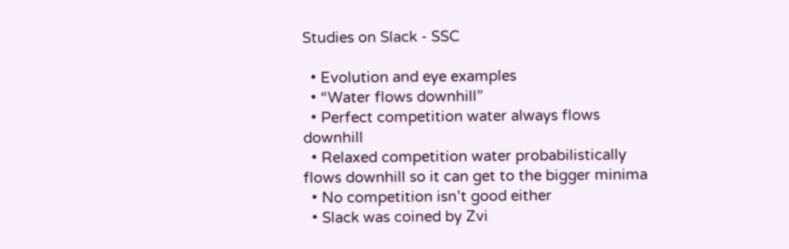Studies on Slack - SSC

  • Evolution and eye examples
  • “Water flows downhill”
  • Perfect competition water always flows downhill
  • Relaxed competition water probabilistically flows downhill so it can get to the bigger minima
  • No competition isn’t good either
  • Slack was coined by Zvi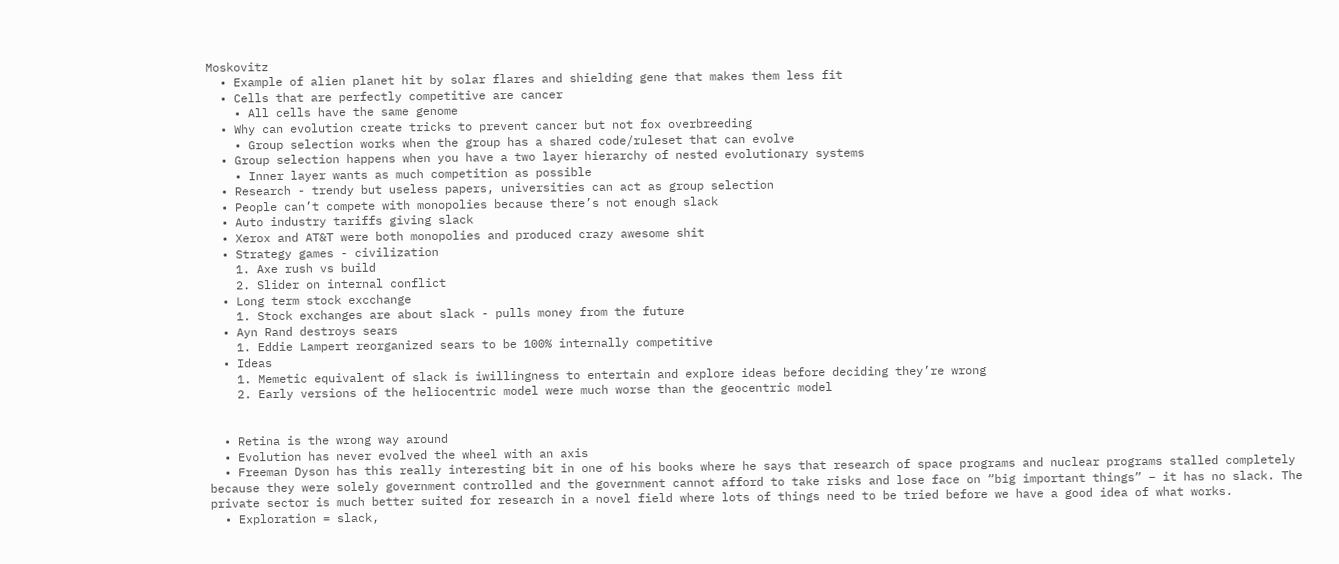Moskovitz
  • Example of alien planet hit by solar flares and shielding gene that makes them less fit
  • Cells that are perfectly competitive are cancer
    • All cells have the same genome
  • Why can evolution create tricks to prevent cancer but not fox overbreeding
    • Group selection works when the group has a shared code/ruleset that can evolve
  • Group selection happens when you have a two layer hierarchy of nested evolutionary systems
    • Inner layer wants as much competition as possible
  • Research - trendy but useless papers, universities can act as group selection
  • People can’t compete with monopolies because there’s not enough slack
  • Auto industry tariffs giving slack
  • Xerox and AT&T were both monopolies and produced crazy awesome shit
  • Strategy games - civilization
    1. Axe rush vs build
    2. Slider on internal conflict
  • Long term stock excchange
    1. Stock exchanges are about slack - pulls money from the future
  • Ayn Rand destroys sears
    1. Eddie Lampert reorganized sears to be 100% internally competitive
  • Ideas
    1. Memetic equivalent of slack is iwillingness to entertain and explore ideas before deciding they’re wrong
    2. Early versions of the heliocentric model were much worse than the geocentric model


  • Retina is the wrong way around
  • Evolution has never evolved the wheel with an axis
  • Freeman Dyson has this really interesting bit in one of his books where he says that research of space programs and nuclear programs stalled completely because they were solely government controlled and the government cannot afford to take risks and lose face on “big important things” – it has no slack. The private sector is much better suited for research in a novel field where lots of things need to be tried before we have a good idea of what works.
  • Exploration = slack,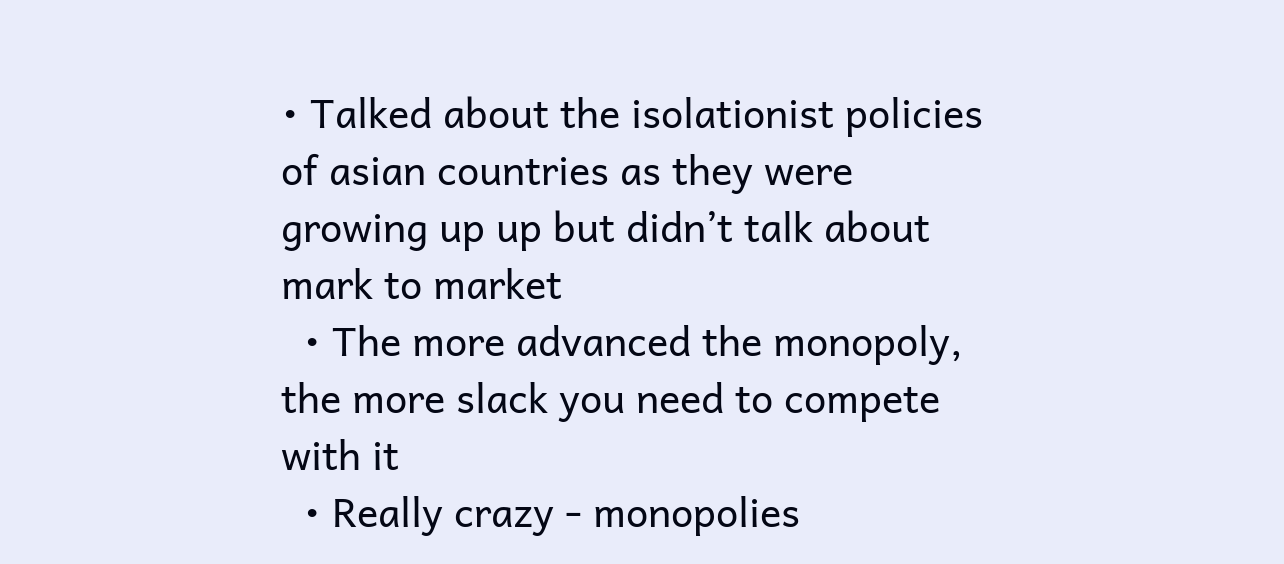• Talked about the isolationist policies of asian countries as they were growing up up but didn’t talk about mark to market
  • The more advanced the monopoly, the more slack you need to compete with it
  • Really crazy - monopolies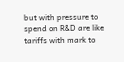but with pressure to spend on R&D are like tariffs with mark to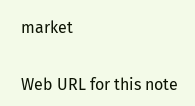market


Web URL for this note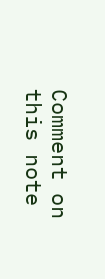Comment on this note